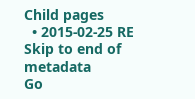Child pages
  • 2015-02-25 RE
Skip to end of metadata
Go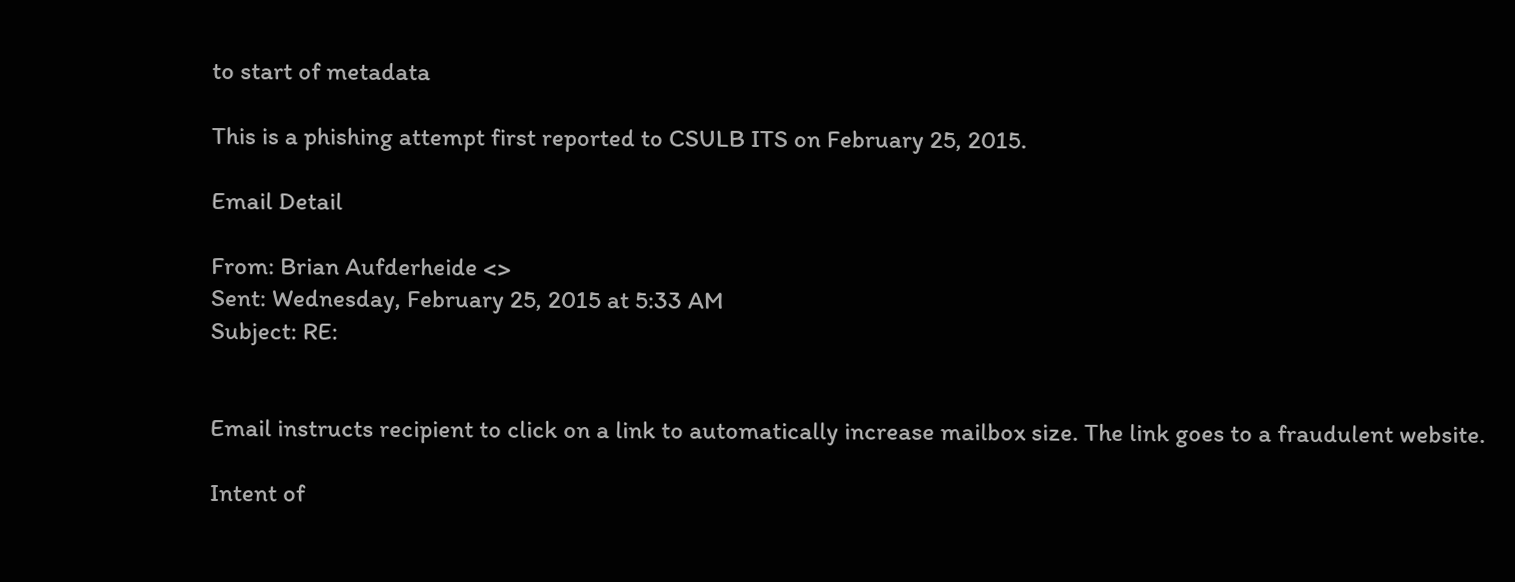to start of metadata

This is a phishing attempt first reported to CSULB ITS on February 25, 2015.

Email Detail

From: Brian Aufderheide <>
Sent: Wednesday, February 25, 2015 at 5:33 AM
Subject: RE:


Email instructs recipient to click on a link to automatically increase mailbox size. The link goes to a fraudulent website.

Intent of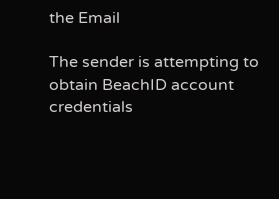the Email

The sender is attempting to obtain BeachID account credentials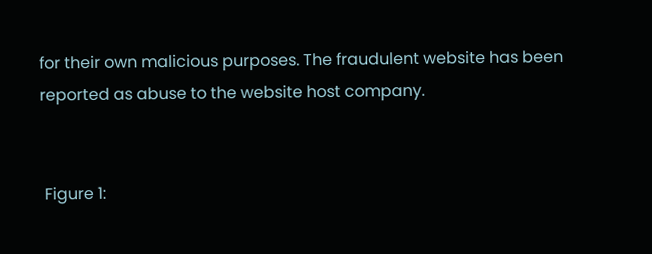for their own malicious purposes. The fraudulent website has been reported as abuse to the website host company.


 Figure 1: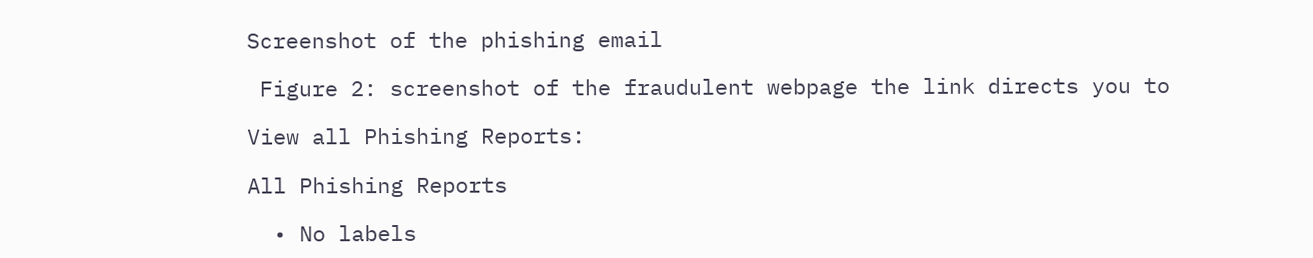Screenshot of the phishing email

 Figure 2: screenshot of the fraudulent webpage the link directs you to

View all Phishing Reports:

All Phishing Reports

  • No labels